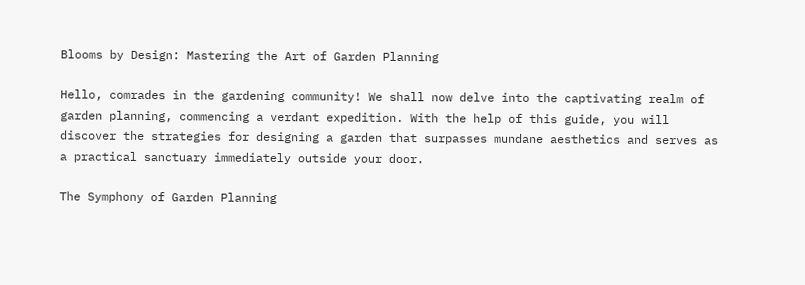Blooms by Design: Mastering the Art of Garden Planning

Hello, comrades in the gardening community! We shall now delve into the captivating realm of garden planning, commencing a verdant expedition. With the help of this guide, you will discover the strategies for designing a garden that surpasses mundane aesthetics and serves as a practical sanctuary immediately outside your door.

The Symphony of Garden Planning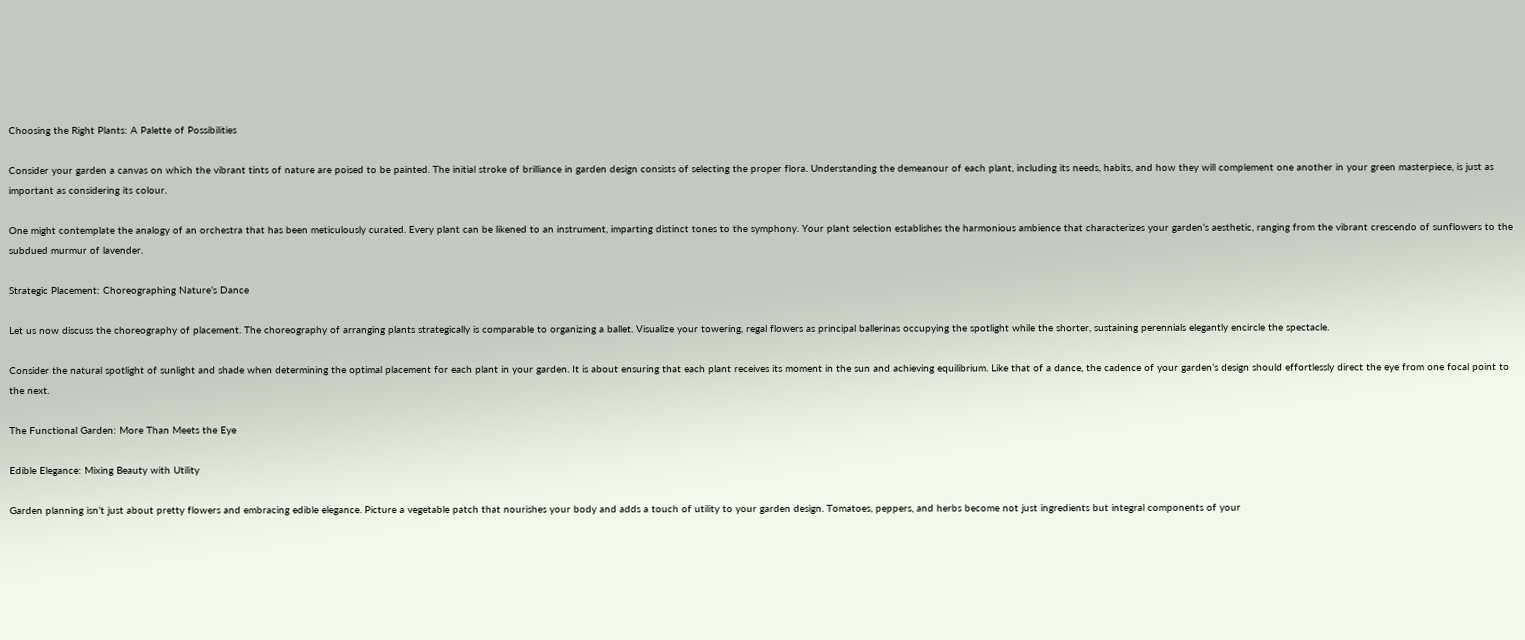Choosing the Right Plants: A Palette of Possibilities

Consider your garden a canvas on which the vibrant tints of nature are poised to be painted. The initial stroke of brilliance in garden design consists of selecting the proper flora. Understanding the demeanour of each plant, including its needs, habits, and how they will complement one another in your green masterpiece, is just as important as considering its colour.

One might contemplate the analogy of an orchestra that has been meticulously curated. Every plant can be likened to an instrument, imparting distinct tones to the symphony. Your plant selection establishes the harmonious ambience that characterizes your garden’s aesthetic, ranging from the vibrant crescendo of sunflowers to the subdued murmur of lavender.

Strategic Placement: Choreographing Nature’s Dance

Let us now discuss the choreography of placement. The choreography of arranging plants strategically is comparable to organizing a ballet. Visualize your towering, regal flowers as principal ballerinas occupying the spotlight while the shorter, sustaining perennials elegantly encircle the spectacle.

Consider the natural spotlight of sunlight and shade when determining the optimal placement for each plant in your garden. It is about ensuring that each plant receives its moment in the sun and achieving equilibrium. Like that of a dance, the cadence of your garden’s design should effortlessly direct the eye from one focal point to the next.

The Functional Garden: More Than Meets the Eye

Edible Elegance: Mixing Beauty with Utility

Garden planning isn’t just about pretty flowers and embracing edible elegance. Picture a vegetable patch that nourishes your body and adds a touch of utility to your garden design. Tomatoes, peppers, and herbs become not just ingredients but integral components of your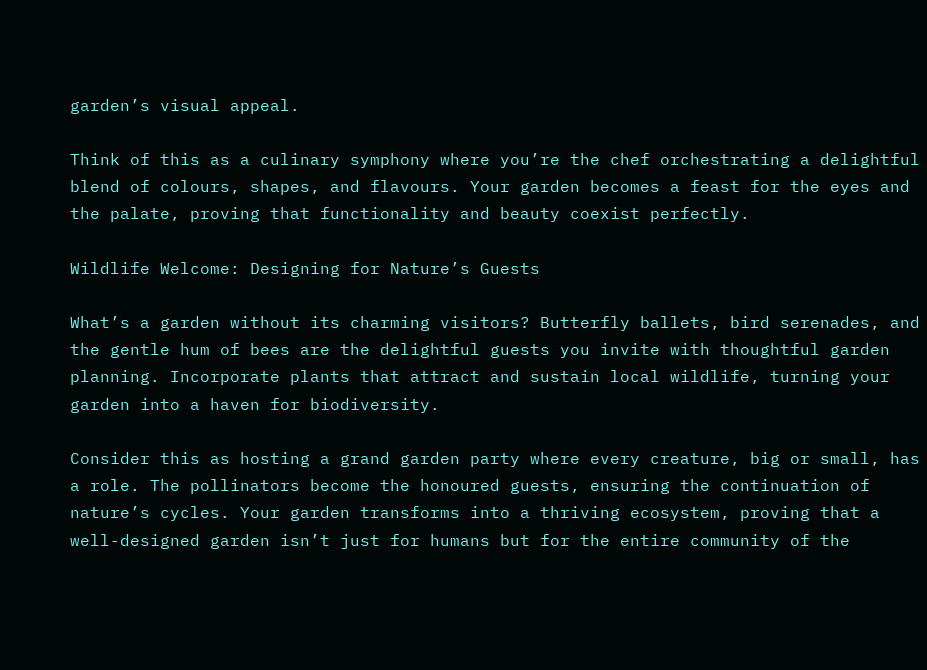garden’s visual appeal.

Think of this as a culinary symphony where you’re the chef orchestrating a delightful blend of colours, shapes, and flavours. Your garden becomes a feast for the eyes and the palate, proving that functionality and beauty coexist perfectly.

Wildlife Welcome: Designing for Nature’s Guests

What’s a garden without its charming visitors? Butterfly ballets, bird serenades, and the gentle hum of bees are the delightful guests you invite with thoughtful garden planning. Incorporate plants that attract and sustain local wildlife, turning your garden into a haven for biodiversity.

Consider this as hosting a grand garden party where every creature, big or small, has a role. The pollinators become the honoured guests, ensuring the continuation of nature’s cycles. Your garden transforms into a thriving ecosystem, proving that a well-designed garden isn’t just for humans but for the entire community of the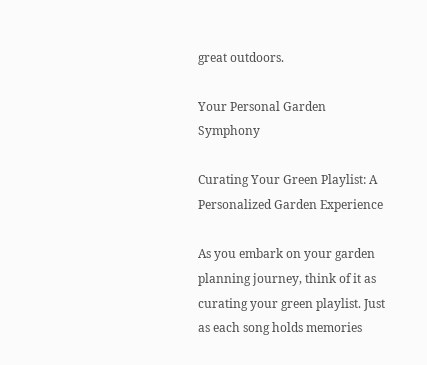great outdoors.

Your Personal Garden Symphony

Curating Your Green Playlist: A Personalized Garden Experience

As you embark on your garden planning journey, think of it as curating your green playlist. Just as each song holds memories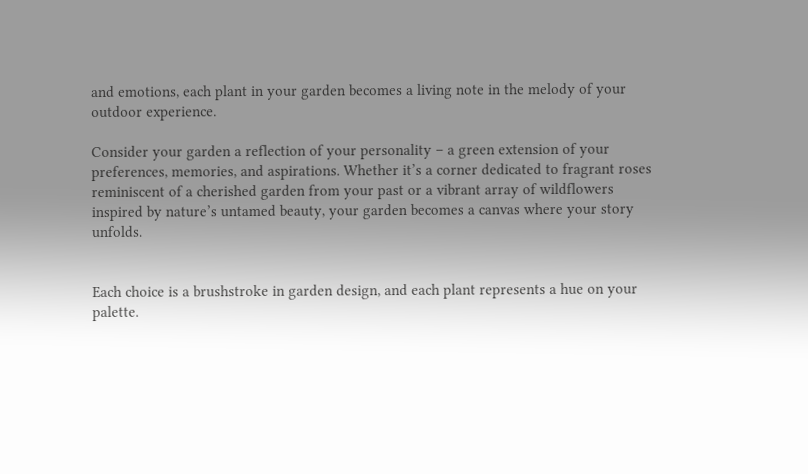and emotions, each plant in your garden becomes a living note in the melody of your outdoor experience.

Consider your garden a reflection of your personality – a green extension of your preferences, memories, and aspirations. Whether it’s a corner dedicated to fragrant roses reminiscent of a cherished garden from your past or a vibrant array of wildflowers inspired by nature’s untamed beauty, your garden becomes a canvas where your story unfolds.


Each choice is a brushstroke in garden design, and each plant represents a hue on your palette.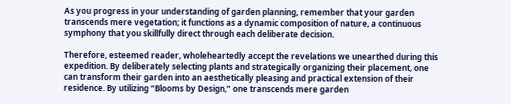As you progress in your understanding of garden planning, remember that your garden transcends mere vegetation; it functions as a dynamic composition of nature, a continuous symphony that you skillfully direct through each deliberate decision.

Therefore, esteemed reader, wholeheartedly accept the revelations we unearthed during this expedition. By deliberately selecting plants and strategically organizing their placement, one can transform their garden into an aesthetically pleasing and practical extension of their residence. By utilizing “Blooms by Design,” one transcends mere garden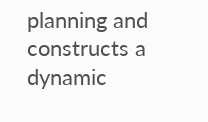planning and constructs a dynamic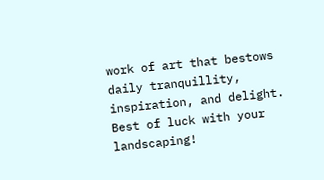work of art that bestows daily tranquillity, inspiration, and delight. Best of luck with your landscaping!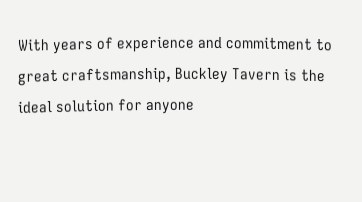With years of experience and commitment to great craftsmanship, Buckley Tavern is the ideal solution for anyone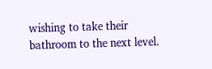wishing to take their bathroom to the next level.